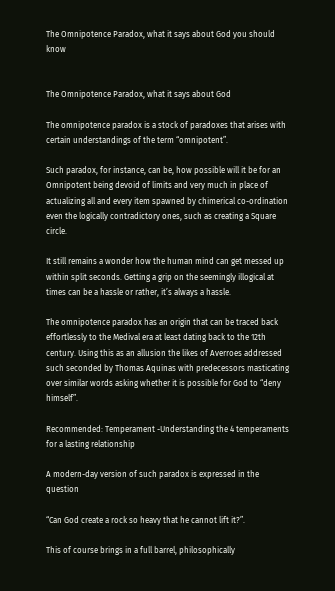The Omnipotence Paradox, what it says about God you should know


The Omnipotence Paradox, what it says about God

The omnipotence paradox is a stock of paradoxes that arises with certain understandings of the term “omnipotent”.

Such paradox, for instance, can be, how possible will it be for an Omnipotent being devoid of limits and very much in place of actualizing all and every item spawned by chimerical co-ordination even the logically contradictory ones, such as creating a Square circle.

It still remains a wonder how the human mind can get messed up within split seconds. Getting a grip on the seemingly illogical at times can be a hassle or rather, it’s always a hassle.

The omnipotence paradox has an origin that can be traced back effortlessly to the Medival era at least dating back to the 12th century. Using this as an allusion the likes of Averroes addressed such seconded by Thomas Aquinas with predecessors masticating over similar words asking whether it is possible for God to “deny himself”.

Recommended: Temperament -Understanding the 4 temperaments for a lasting relationship

A modern-day version of such paradox is expressed in the question

“Can God create a rock so heavy that he cannot lift it?”.

This of course brings in a full barrel, philosophically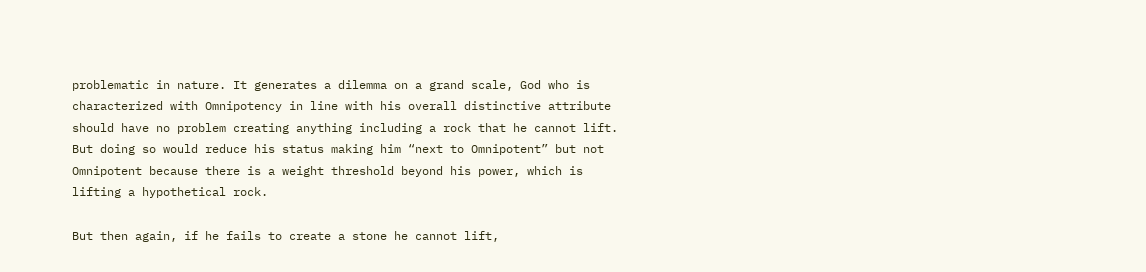problematic in nature. It generates a dilemma on a grand scale, God who is characterized with Omnipotency in line with his overall distinctive attribute should have no problem creating anything including a rock that he cannot lift. But doing so would reduce his status making him “next to Omnipotent” but not Omnipotent because there is a weight threshold beyond his power, which is lifting a hypothetical rock.

But then again, if he fails to create a stone he cannot lift,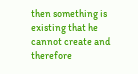then something is existing that he cannot create and therefore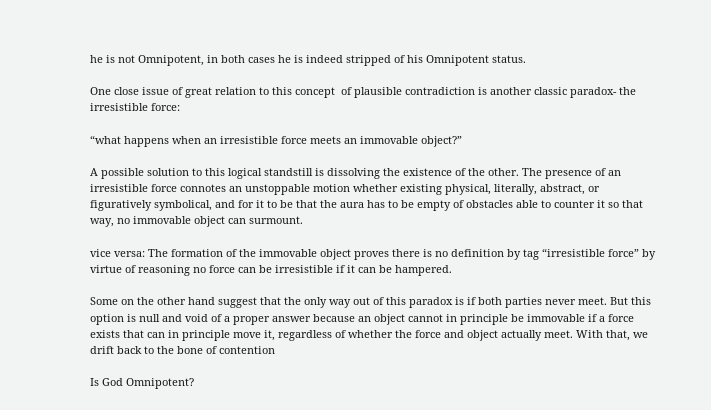he is not Omnipotent, in both cases he is indeed stripped of his Omnipotent status.

One close issue of great relation to this concept  of plausible contradiction is another classic paradox- the irresistible force:

“what happens when an irresistible force meets an immovable object?”

A possible solution to this logical standstill is dissolving the existence of the other. The presence of an irresistible force connotes an unstoppable motion whether existing physical, literally, abstract, or figuratively symbolical, and for it to be that the aura has to be empty of obstacles able to counter it so that way, no immovable object can surmount.

vice versa: The formation of the immovable object proves there is no definition by tag “irresistible force” by virtue of reasoning no force can be irresistible if it can be hampered.

Some on the other hand suggest that the only way out of this paradox is if both parties never meet. But this option is null and void of a proper answer because an object cannot in principle be immovable if a force exists that can in principle move it, regardless of whether the force and object actually meet. With that, we drift back to the bone of contention

Is God Omnipotent?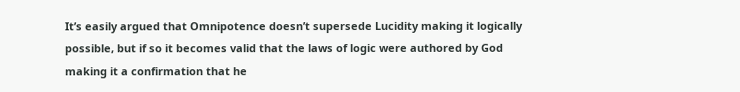It’s easily argued that Omnipotence doesn’t supersede Lucidity making it logically possible, but if so it becomes valid that the laws of logic were authored by God making it a confirmation that he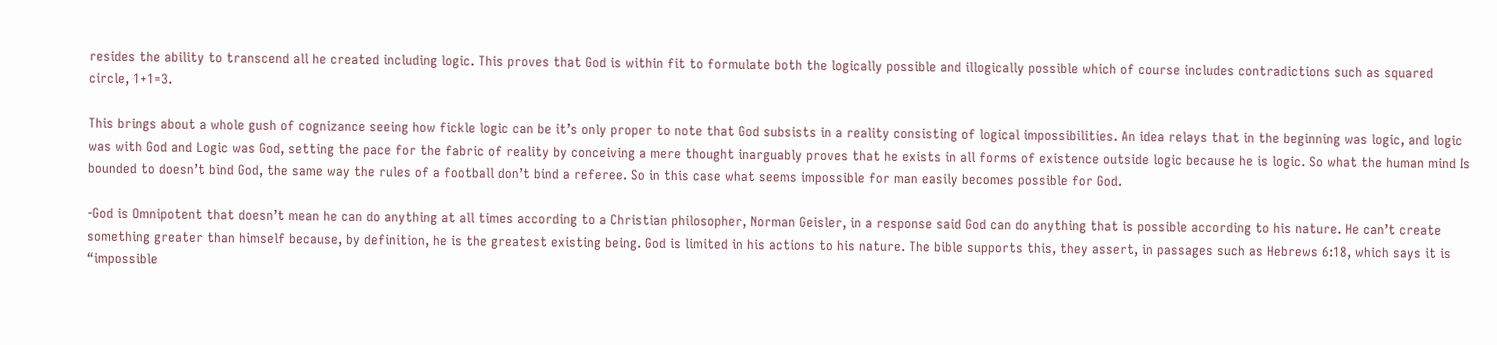resides the ability to transcend all he created including logic. This proves that God is within fit to formulate both the logically possible and illogically possible which of course includes contradictions such as squared circle, 1+1=3.

This brings about a whole gush of cognizance seeing how fickle logic can be it’s only proper to note that God subsists in a reality consisting of logical impossibilities. An idea relays that in the beginning was logic, and logic was with God and Logic was God, setting the pace for the fabric of reality by conceiving a mere thought inarguably proves that he exists in all forms of existence outside logic because he is logic. So what the human mind Is bounded to doesn’t bind God, the same way the rules of a football don’t bind a referee. So in this case what seems impossible for man easily becomes possible for God.

-God is Omnipotent that doesn’t mean he can do anything at all times according to a Christian philosopher, Norman Geisler, in a response said God can do anything that is possible according to his nature. He can’t create something greater than himself because, by definition, he is the greatest existing being. God is limited in his actions to his nature. The bible supports this, they assert, in passages such as Hebrews 6:18, which says it is “impossible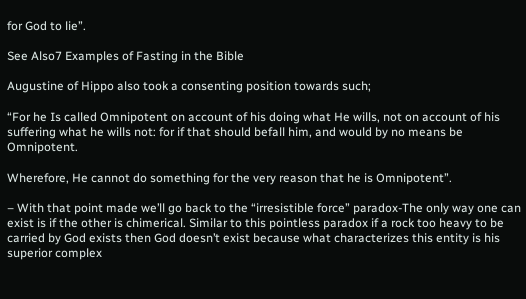for God to lie”.

See Also7 Examples of Fasting in the Bible

Augustine of Hippo also took a consenting position towards such;

“For he Is called Omnipotent on account of his doing what He wills, not on account of his suffering what he wills not: for if that should befall him, and would by no means be Omnipotent.

Wherefore, He cannot do something for the very reason that he is Omnipotent”.

– With that point made we’ll go back to the “irresistible force” paradox-The only way one can exist is if the other is chimerical. Similar to this pointless paradox if a rock too heavy to be carried by God exists then God doesn’t exist because what characterizes this entity is his superior complex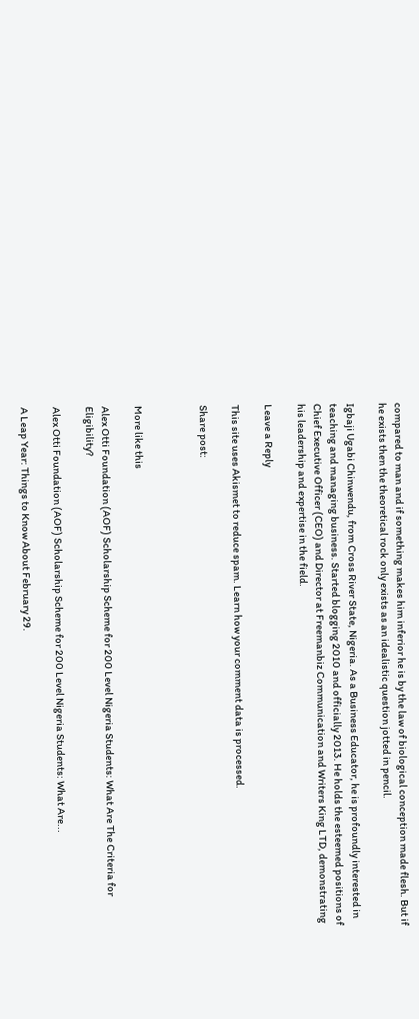compared to man and if something makes him inferior he is by the law of biological conception made flesh. But if he exists then the theoretical rock only exists as an idealistic question jotted in pencil.

Igbaji Ugabi Chinwendu, from Cross River State, Nigeria. As a Business Educator, he is profoundly interested in teaching and managing business. Started blogging 2010 and officially 2013. He holds the esteemed positions of Chief Executive Officer (CEO) and Director at Freemanbiz Communication and Writers King LTD, demonstrating his leadership and expertise in the field.

Leave a Reply

This site uses Akismet to reduce spam. Learn how your comment data is processed.

Share post:



More like this

Alex Otti Foundation (AOF) Scholarship Scheme for 200 Level Nigeria Students: What Are The Criteria for Eligibility?

Alex Otti Foundation (AOF) Scholarship Scheme for 200 Level Nigeria Students: What Are...

A Leap Year: Things to Know About February 29.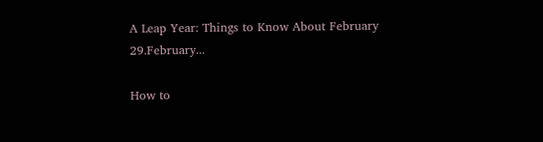A Leap Year: Things to Know About February 29.February...

How to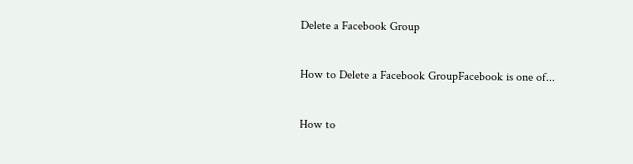Delete a Facebook Group

How to Delete a Facebook GroupFacebook is one of...

How to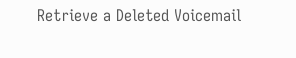Retrieve a Deleted Voicemail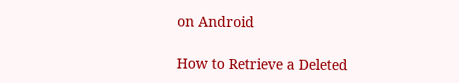on Android

How to Retrieve a Deleted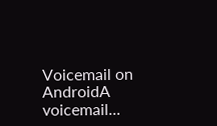Voicemail on AndroidA voicemail...